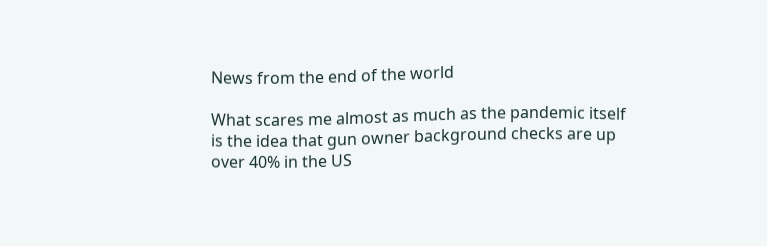News from the end of the world

What scares me almost as much as the pandemic itself is the idea that gun owner background checks are up over 40% in the US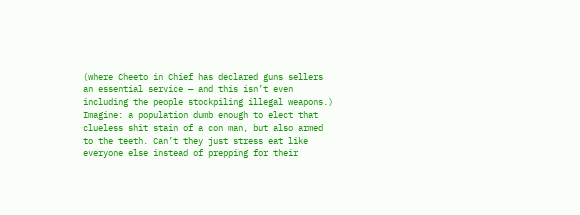(where Cheeto in Chief has declared guns sellers an essential service — and this isn’t even including the people stockpiling illegal weapons.) Imagine: a population dumb enough to elect that clueless shit stain of a con man, but also armed to the teeth. Can’t they just stress eat like everyone else instead of prepping for their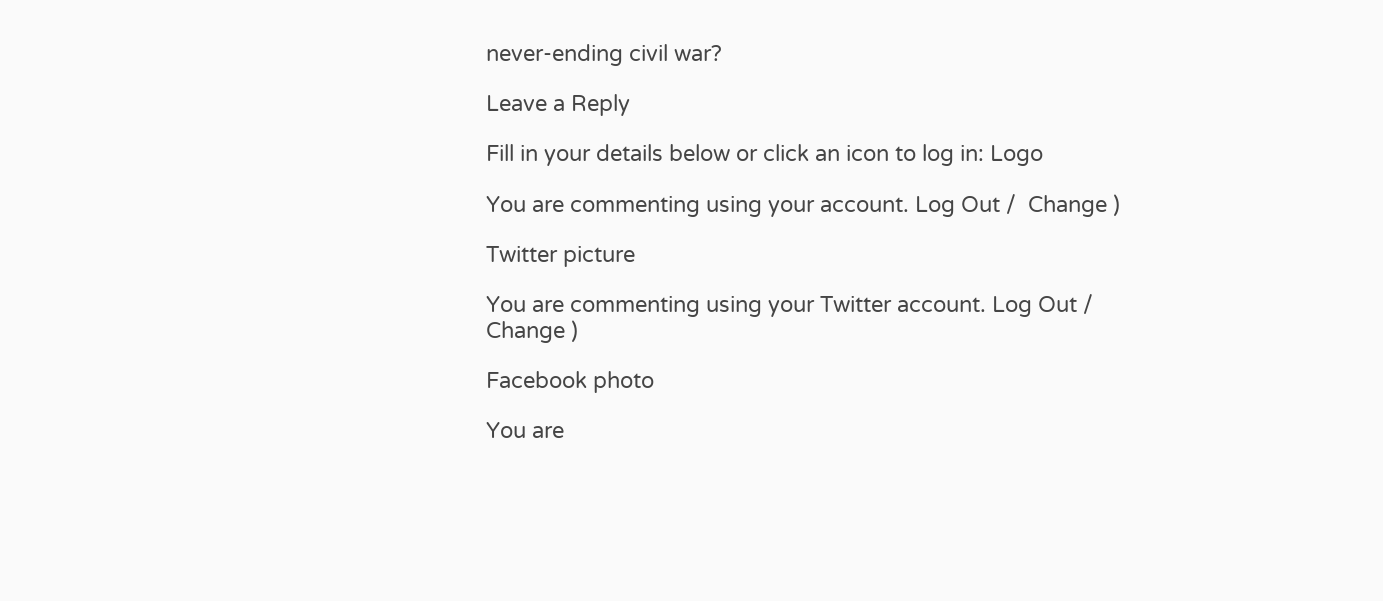never-ending civil war?

Leave a Reply

Fill in your details below or click an icon to log in: Logo

You are commenting using your account. Log Out /  Change )

Twitter picture

You are commenting using your Twitter account. Log Out /  Change )

Facebook photo

You are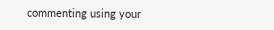commenting using your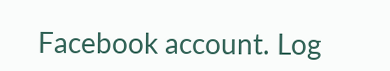Facebook account. Log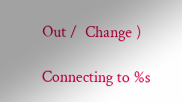Out /  Change )

Connecting to %s